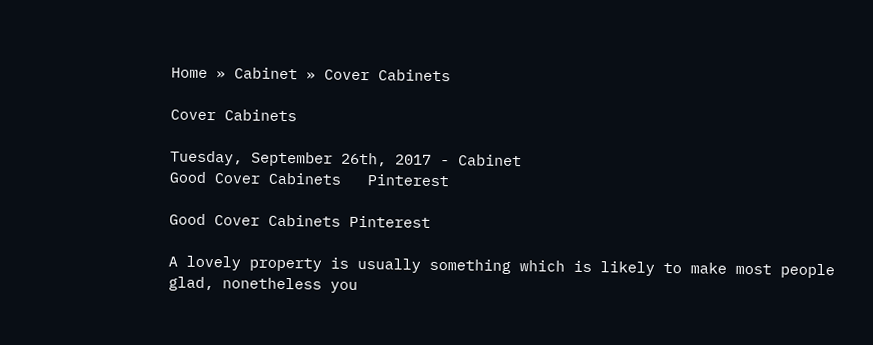Home » Cabinet » Cover Cabinets

Cover Cabinets

Tuesday, September 26th, 2017 - Cabinet
Good Cover Cabinets   Pinterest

Good Cover Cabinets Pinterest

A lovely property is usually something which is likely to make most people glad, nonetheless you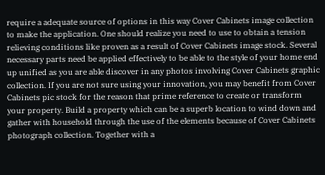require a adequate source of options in this way Cover Cabinets image collection to make the application. One should realize you need to use to obtain a tension relieving conditions like proven as a result of Cover Cabinets image stock. Several necessary parts need be applied effectively to be able to the style of your home end up unified as you are able discover in any photos involving Cover Cabinets graphic collection. If you are not sure using your innovation, you may benefit from Cover Cabinets pic stock for the reason that prime reference to create or transform your property. Build a property which can be a superb location to wind down and gather with household through the use of the elements because of Cover Cabinets photograph collection. Together with a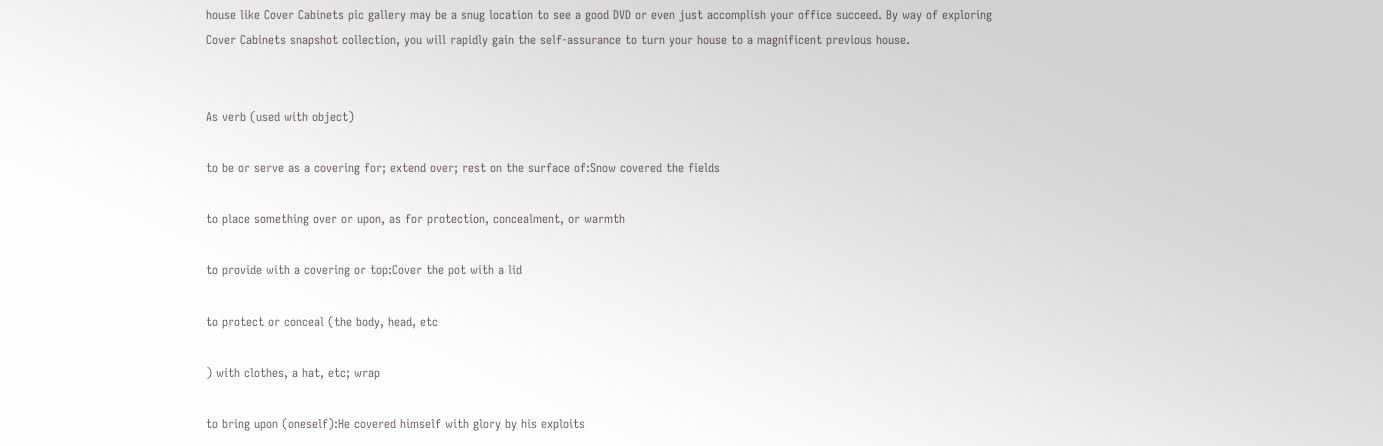house like Cover Cabinets pic gallery may be a snug location to see a good DVD or even just accomplish your office succeed. By way of exploring Cover Cabinets snapshot collection, you will rapidly gain the self-assurance to turn your house to a magnificent previous house.


As verb (used with object)

to be or serve as a covering for; extend over; rest on the surface of:Snow covered the fields

to place something over or upon, as for protection, concealment, or warmth

to provide with a covering or top:Cover the pot with a lid

to protect or conceal (the body, head, etc

) with clothes, a hat, etc; wrap

to bring upon (oneself):He covered himself with glory by his exploits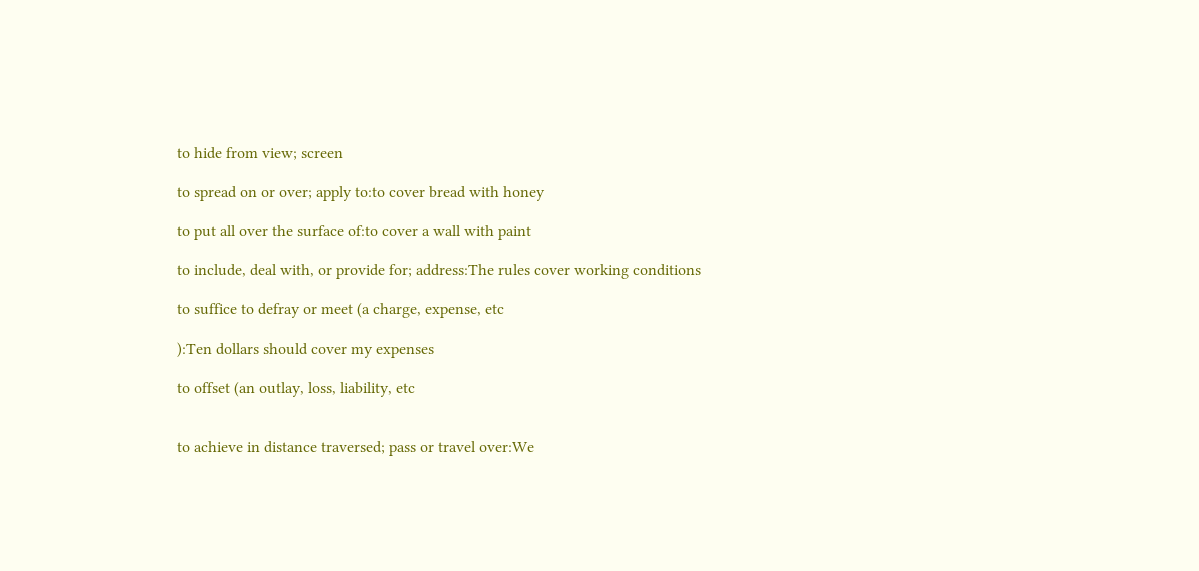to hide from view; screen

to spread on or over; apply to:to cover bread with honey

to put all over the surface of:to cover a wall with paint

to include, deal with, or provide for; address:The rules cover working conditions

to suffice to defray or meet (a charge, expense, etc

):Ten dollars should cover my expenses

to offset (an outlay, loss, liability, etc


to achieve in distance traversed; pass or travel over:We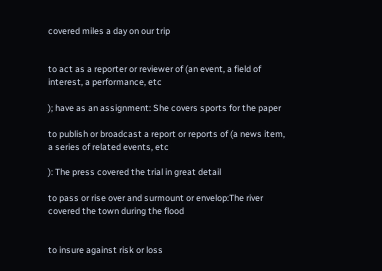covered miles a day on our trip


to act as a reporter or reviewer of (an event, a field of interest, a performance, etc

); have as an assignment: She covers sports for the paper

to publish or broadcast a report or reports of (a news item, a series of related events, etc

): The press covered the trial in great detail

to pass or rise over and surmount or envelop:The river covered the town during the flood


to insure against risk or loss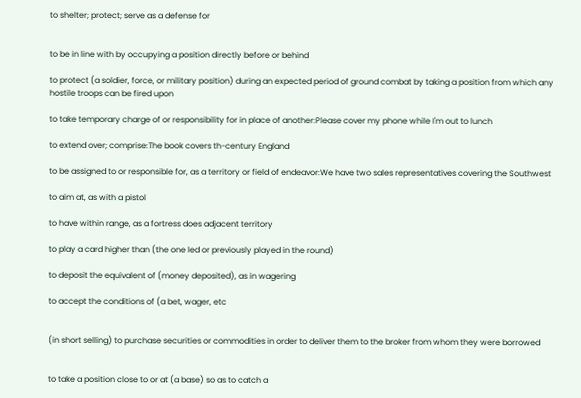to shelter; protect; serve as a defense for


to be in line with by occupying a position directly before or behind

to protect (a soldier, force, or military position) during an expected period of ground combat by taking a position from which any hostile troops can be fired upon

to take temporary charge of or responsibility for in place of another:Please cover my phone while I'm out to lunch

to extend over; comprise:The book covers th-century England

to be assigned to or responsible for, as a territory or field of endeavor:We have two sales representatives covering the Southwest

to aim at, as with a pistol

to have within range, as a fortress does adjacent territory

to play a card higher than (the one led or previously played in the round)

to deposit the equivalent of (money deposited), as in wagering

to accept the conditions of (a bet, wager, etc


(in short selling) to purchase securities or commodities in order to deliver them to the broker from whom they were borrowed


to take a position close to or at (a base) so as to catch a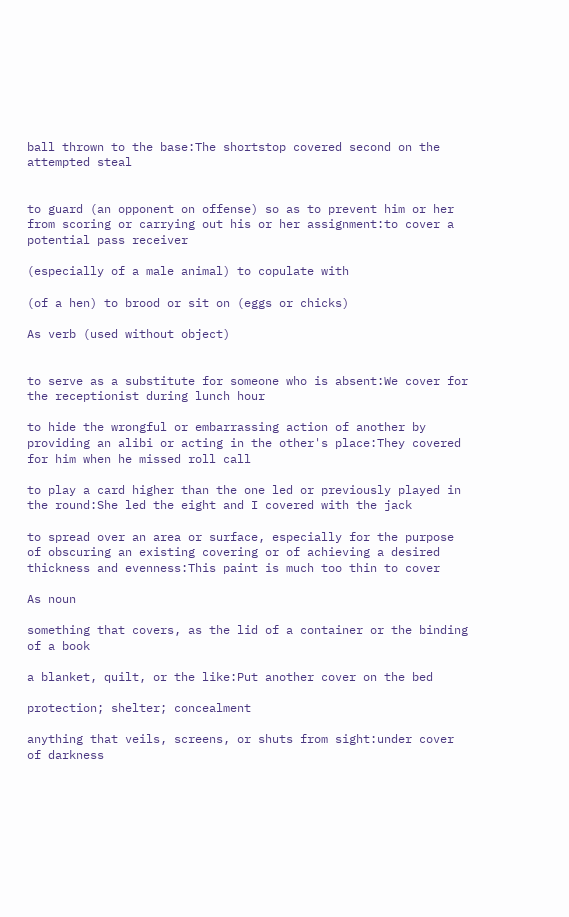ball thrown to the base:The shortstop covered second on the attempted steal


to guard (an opponent on offense) so as to prevent him or her from scoring or carrying out his or her assignment:to cover a potential pass receiver

(especially of a male animal) to copulate with

(of a hen) to brood or sit on (eggs or chicks)

As verb (used without object)


to serve as a substitute for someone who is absent:We cover for the receptionist during lunch hour

to hide the wrongful or embarrassing action of another by providing an alibi or acting in the other's place:They covered for him when he missed roll call

to play a card higher than the one led or previously played in the round:She led the eight and I covered with the jack

to spread over an area or surface, especially for the purpose of obscuring an existing covering or of achieving a desired thickness and evenness:This paint is much too thin to cover

As noun

something that covers, as the lid of a container or the binding of a book

a blanket, quilt, or the like:Put another cover on the bed

protection; shelter; concealment

anything that veils, screens, or shuts from sight:under cover of darkness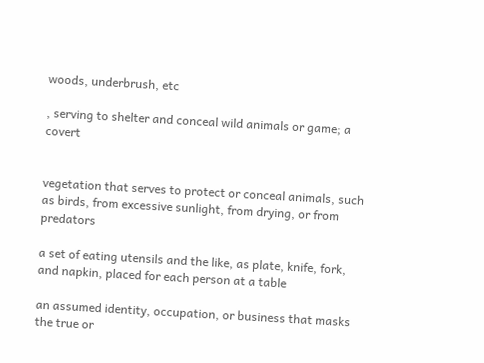woods, underbrush, etc

, serving to shelter and conceal wild animals or game; a covert


vegetation that serves to protect or conceal animals, such as birds, from excessive sunlight, from drying, or from predators

a set of eating utensils and the like, as plate, knife, fork, and napkin, placed for each person at a table

an assumed identity, occupation, or business that masks the true or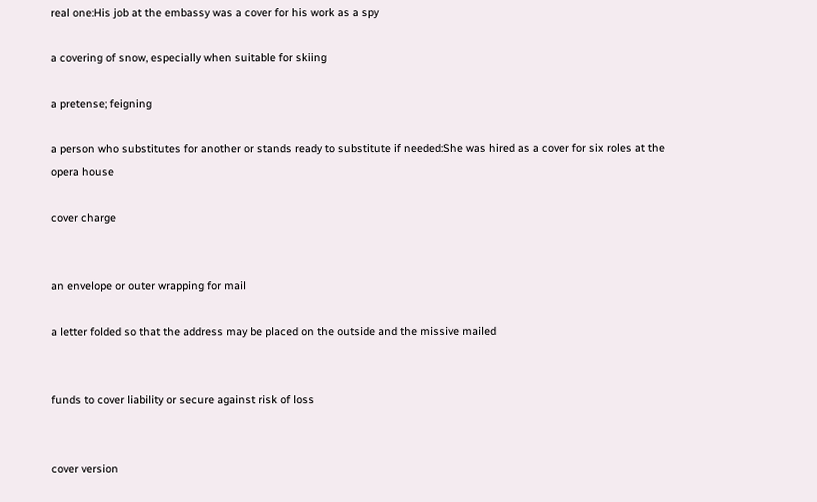real one:His job at the embassy was a cover for his work as a spy

a covering of snow, especially when suitable for skiing

a pretense; feigning

a person who substitutes for another or stands ready to substitute if needed:She was hired as a cover for six roles at the opera house

cover charge


an envelope or outer wrapping for mail

a letter folded so that the address may be placed on the outside and the missive mailed


funds to cover liability or secure against risk of loss


cover version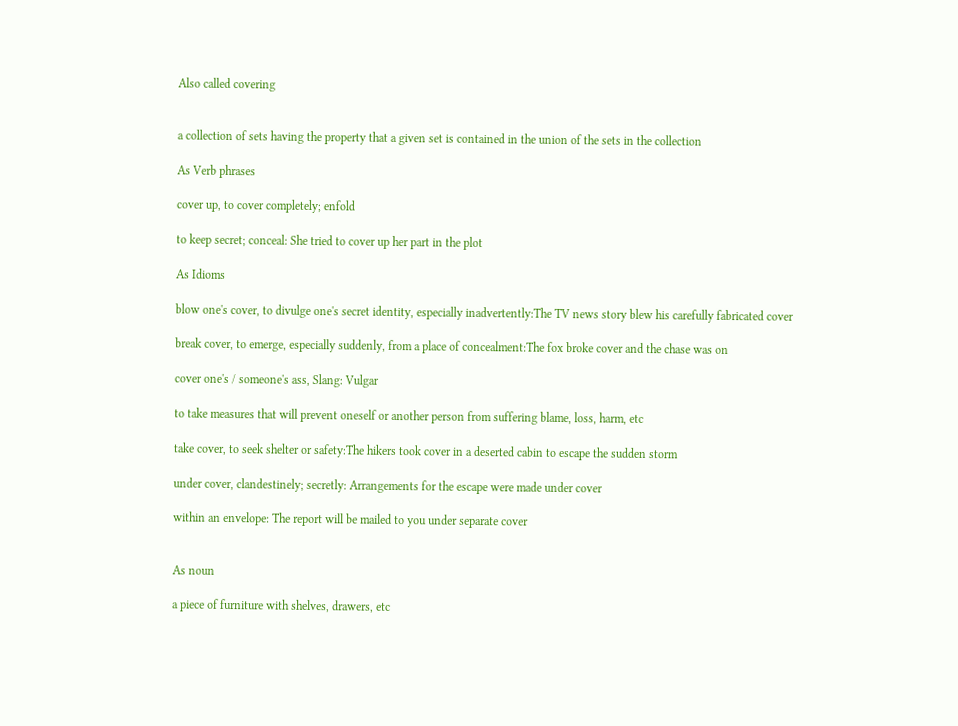Also called covering


a collection of sets having the property that a given set is contained in the union of the sets in the collection

As Verb phrases

cover up, to cover completely; enfold

to keep secret; conceal: She tried to cover up her part in the plot

As Idioms

blow one's cover, to divulge one's secret identity, especially inadvertently:The TV news story blew his carefully fabricated cover

break cover, to emerge, especially suddenly, from a place of concealment:The fox broke cover and the chase was on

cover one's / someone's ass, Slang: Vulgar

to take measures that will prevent oneself or another person from suffering blame, loss, harm, etc

take cover, to seek shelter or safety:The hikers took cover in a deserted cabin to escape the sudden storm

under cover, clandestinely; secretly: Arrangements for the escape were made under cover

within an envelope: The report will be mailed to you under separate cover


As noun

a piece of furniture with shelves, drawers, etc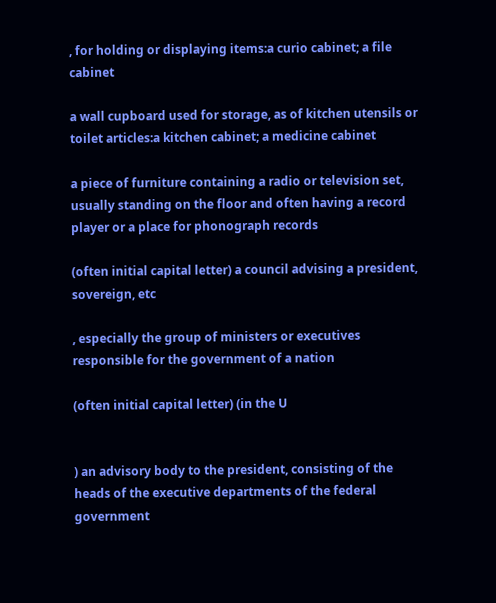, for holding or displaying items:a curio cabinet; a file cabinet

a wall cupboard used for storage, as of kitchen utensils or toilet articles:a kitchen cabinet; a medicine cabinet

a piece of furniture containing a radio or television set, usually standing on the floor and often having a record player or a place for phonograph records

(often initial capital letter) a council advising a president, sovereign, etc

, especially the group of ministers or executives responsible for the government of a nation

(often initial capital letter) (in the U


) an advisory body to the president, consisting of the heads of the executive departments of the federal government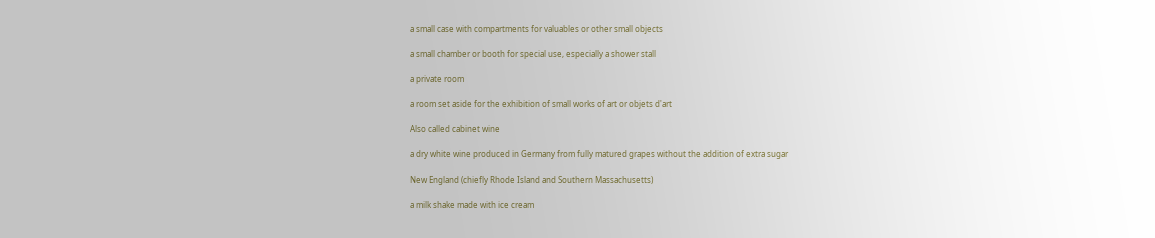a small case with compartments for valuables or other small objects

a small chamber or booth for special use, especially a shower stall

a private room

a room set aside for the exhibition of small works of art or objets d'art

Also called cabinet wine

a dry white wine produced in Germany from fully matured grapes without the addition of extra sugar

New England (chiefly Rhode Island and Southern Massachusetts)

a milk shake made with ice cream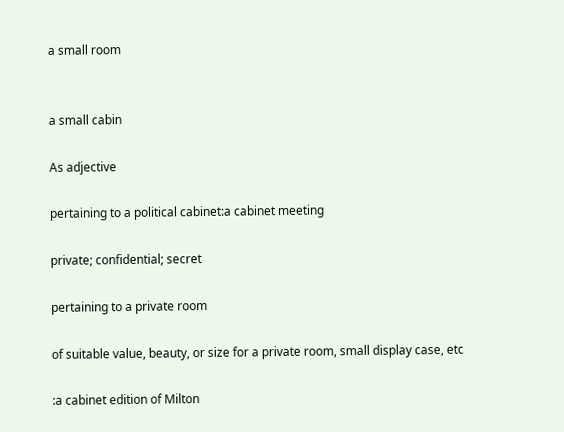a small room


a small cabin

As adjective

pertaining to a political cabinet:a cabinet meeting

private; confidential; secret

pertaining to a private room

of suitable value, beauty, or size for a private room, small display case, etc

:a cabinet edition of Milton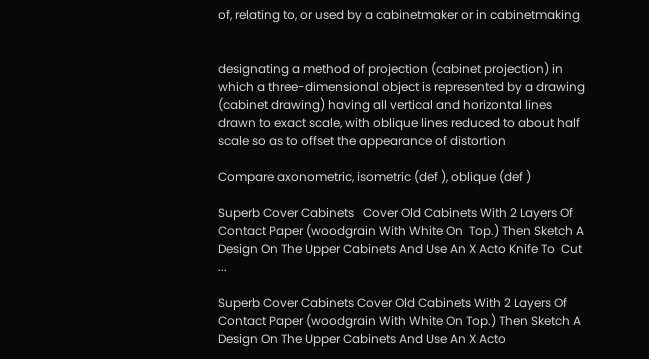of, relating to, or used by a cabinetmaker or in cabinetmaking


designating a method of projection (cabinet projection) in which a three-dimensional object is represented by a drawing (cabinet drawing) having all vertical and horizontal lines drawn to exact scale, with oblique lines reduced to about half scale so as to offset the appearance of distortion

Compare axonometric, isometric (def ), oblique (def )

Superb Cover Cabinets   Cover Old Cabinets With 2 Layers Of Contact Paper (woodgrain With White On  Top.) Then Sketch A Design On The Upper Cabinets And Use An X Acto Knife To  Cut ...

Superb Cover Cabinets Cover Old Cabinets With 2 Layers Of Contact Paper (woodgrain With White On Top.) Then Sketch A Design On The Upper Cabinets And Use An X Acto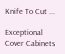Knife To Cut ...

Exceptional Cover Cabinets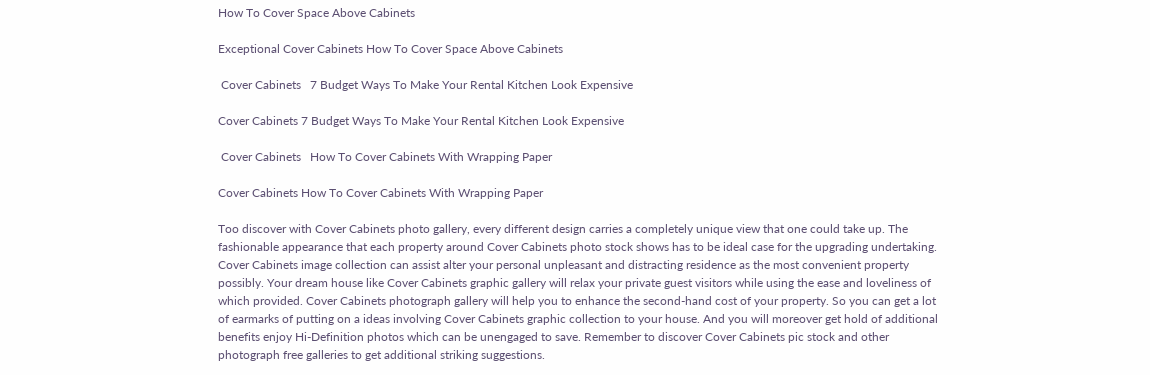How To Cover Space Above Cabinets

Exceptional Cover Cabinets How To Cover Space Above Cabinets

 Cover Cabinets   7 Budget Ways To Make Your Rental Kitchen Look Expensive

Cover Cabinets 7 Budget Ways To Make Your Rental Kitchen Look Expensive

 Cover Cabinets   How To Cover Cabinets With Wrapping Paper

Cover Cabinets How To Cover Cabinets With Wrapping Paper

Too discover with Cover Cabinets photo gallery, every different design carries a completely unique view that one could take up. The fashionable appearance that each property around Cover Cabinets photo stock shows has to be ideal case for the upgrading undertaking. Cover Cabinets image collection can assist alter your personal unpleasant and distracting residence as the most convenient property possibly. Your dream house like Cover Cabinets graphic gallery will relax your private guest visitors while using the ease and loveliness of which provided. Cover Cabinets photograph gallery will help you to enhance the second-hand cost of your property. So you can get a lot of earmarks of putting on a ideas involving Cover Cabinets graphic collection to your house. And you will moreover get hold of additional benefits enjoy Hi-Definition photos which can be unengaged to save. Remember to discover Cover Cabinets pic stock and other photograph free galleries to get additional striking suggestions.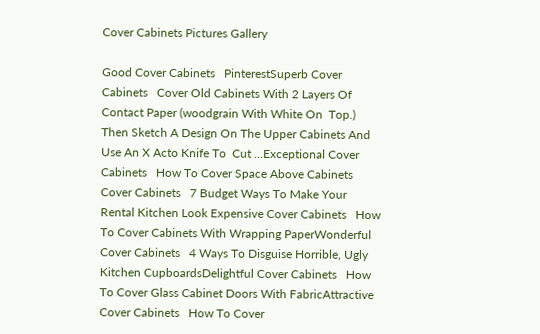Cover Cabinets Pictures Gallery

Good Cover Cabinets   PinterestSuperb Cover Cabinets   Cover Old Cabinets With 2 Layers Of Contact Paper (woodgrain With White On  Top.) Then Sketch A Design On The Upper Cabinets And Use An X Acto Knife To  Cut ...Exceptional Cover Cabinets   How To Cover Space Above Cabinets Cover Cabinets   7 Budget Ways To Make Your Rental Kitchen Look Expensive Cover Cabinets   How To Cover Cabinets With Wrapping PaperWonderful Cover Cabinets   4 Ways To Disguise Horrible, Ugly Kitchen CupboardsDelightful Cover Cabinets   How To Cover Glass Cabinet Doors With FabricAttractive Cover Cabinets   How To Cover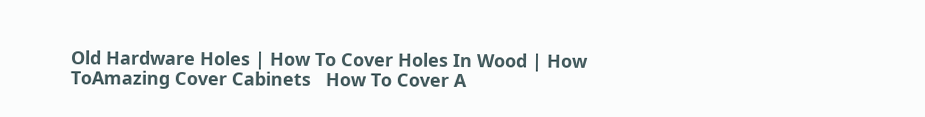Old Hardware Holes | How To Cover Holes In Wood | How ToAmazing Cover Cabinets   How To Cover A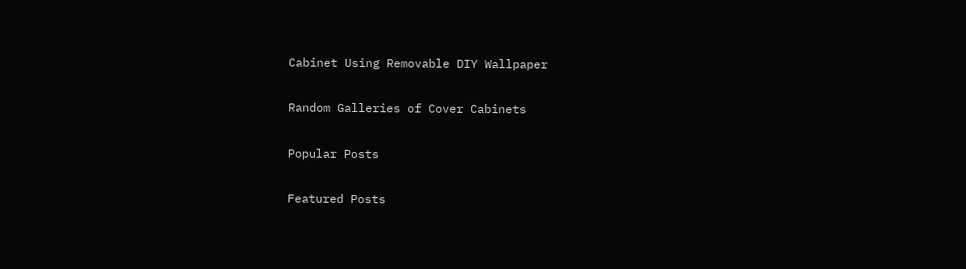Cabinet Using Removable DIY Wallpaper

Random Galleries of Cover Cabinets

Popular Posts

Featured Posts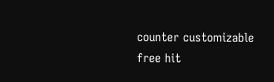counter customizable free hit